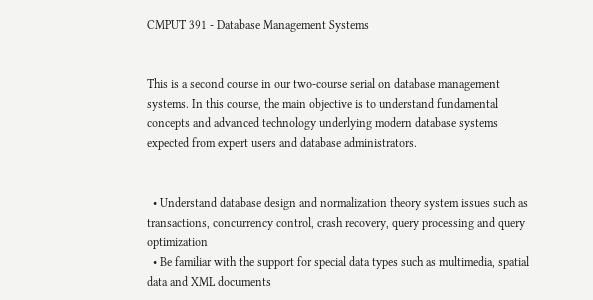CMPUT 391 - Database Management Systems


This is a second course in our two-course serial on database management systems. In this course, the main objective is to understand fundamental concepts and advanced technology underlying modern database systems expected from expert users and database administrators.


  • Understand database design and normalization theory system issues such as transactions, concurrency control, crash recovery, query processing and query optimization
  • Be familiar with the support for special data types such as multimedia, spatial data and XML documents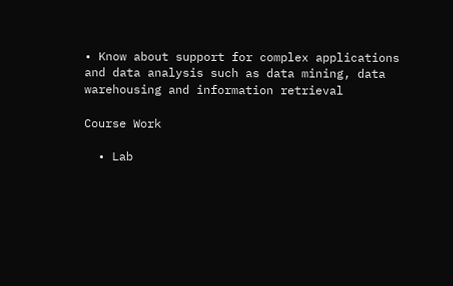• Know about support for complex applications and data analysis such as data mining, data warehousing and information retrieval

Course Work

  • Lab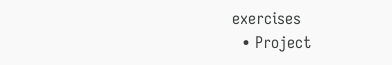exercises
  • Project